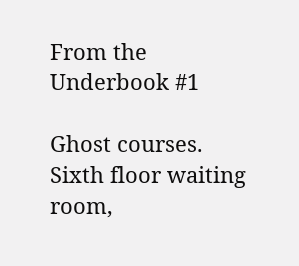From the Underbook #1

Ghost courses.
Sixth floor waiting room,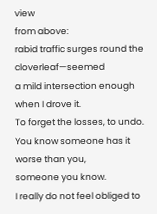view
from above:
rabid traffic surges round the cloverleaf—seemed
a mild intersection enough
when I drove it.
To forget the losses, to undo.
You know someone has it worse than you,
someone you know.
I really do not feel obliged to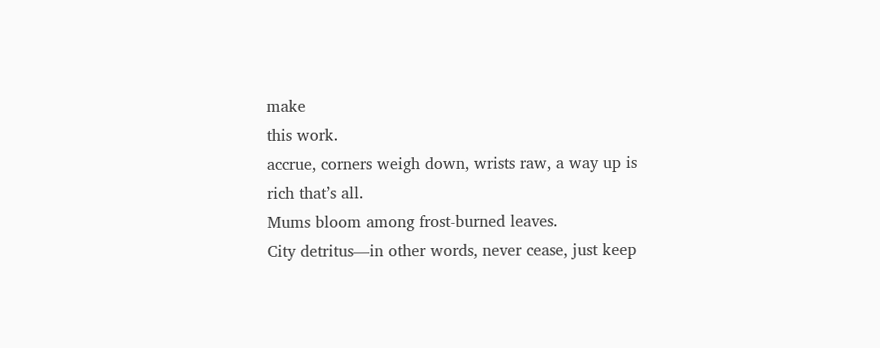make
this work.
accrue, corners weigh down, wrists raw, a way up is
rich that’s all.
Mums bloom among frost-burned leaves.
City detritus—in other words, never cease, just keep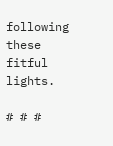following these fitful lights.

# # #